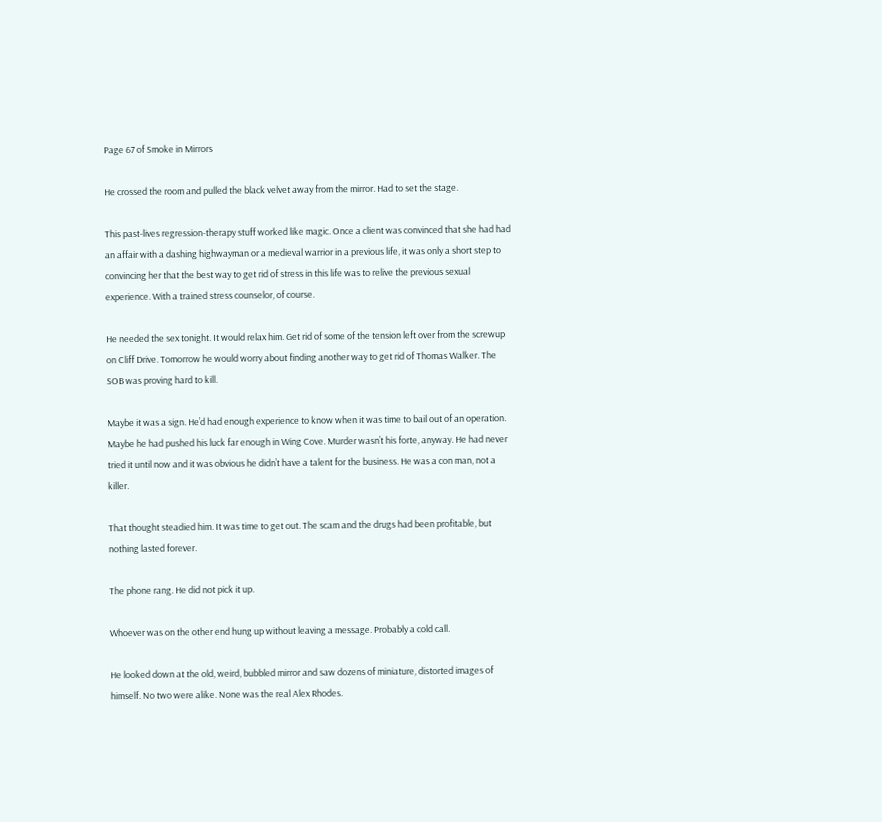Page 67 of Smoke in Mirrors

He crossed the room and pulled the black velvet away from the mirror. Had to set the stage.

This past-lives regression-therapy stuff worked like magic. Once a client was convinced that she had had an affair with a dashing highwayman or a medieval warrior in a previous life, it was only a short step to convincing her that the best way to get rid of stress in this life was to relive the previous sexual experience. With a trained stress counselor, of course.

He needed the sex tonight. It would relax him. Get rid of some of the tension left over from the screwup on Cliff Drive. Tomorrow he would worry about finding another way to get rid of Thomas Walker. The SOB was proving hard to kill.

Maybe it was a sign. He’d had enough experience to know when it was time to bail out of an operation. Maybe he had pushed his luck far enough in Wing Cove. Murder wasn’t his forte, anyway. He had never tried it until now and it was obvious he didn’t have a talent for the business. He was a con man, not a killer.

That thought steadied him. It was time to get out. The scam and the drugs had been profitable, but nothing lasted forever.

The phone rang. He did not pick it up.

Whoever was on the other end hung up without leaving a message. Probably a cold call.

He looked down at the old, weird, bubbled mirror and saw dozens of miniature, distorted images of himself. No two were alike. None was the real Alex Rhodes.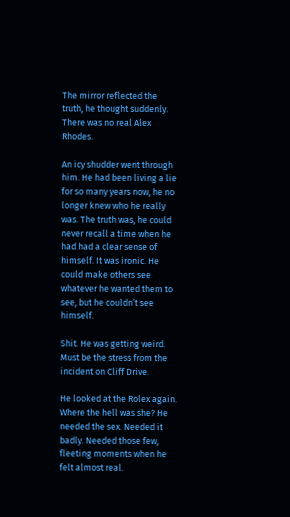The mirror reflected the truth, he thought suddenly. There was no real Alex Rhodes.

An icy shudder went through him. He had been living a lie for so many years now, he no longer knew who he really was. The truth was, he could never recall a time when he had had a clear sense of himself. It was ironic. He could make others see whatever he wanted them to see, but he couldn’t see himself.

Shit. He was getting weird. Must be the stress from the incident on Cliff Drive.

He looked at the Rolex again. Where the hell was she? He needed the sex. Needed it badly. Needed those few, fleeting moments when he felt almost real.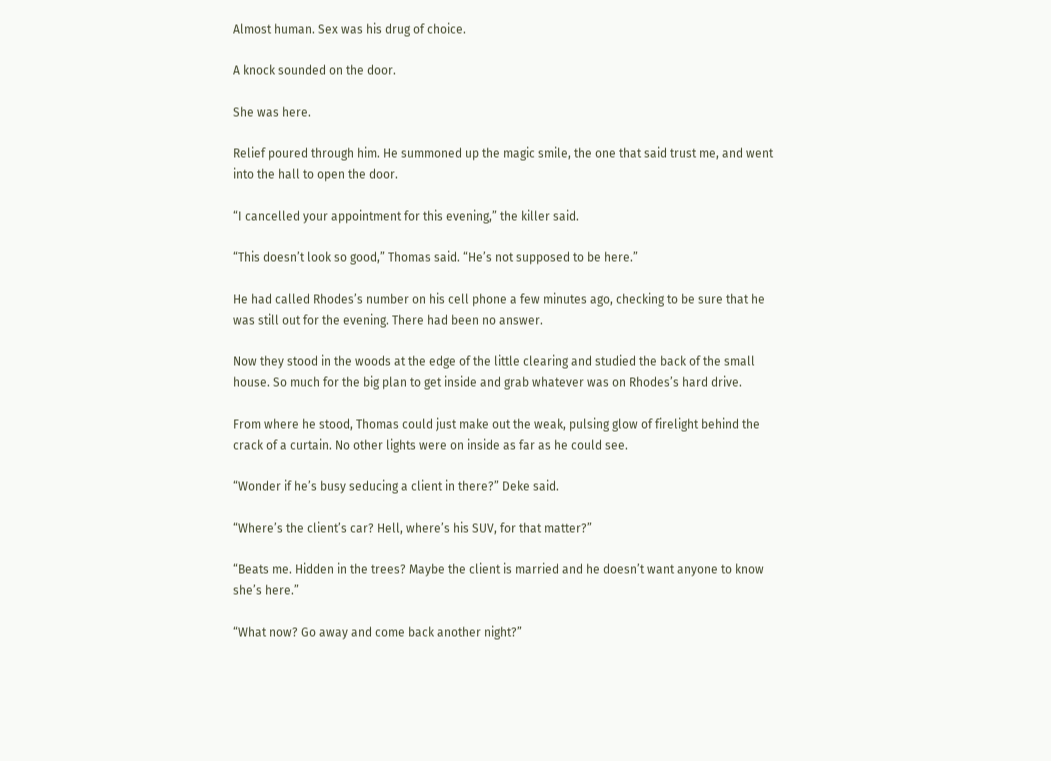Almost human. Sex was his drug of choice.

A knock sounded on the door.

She was here.

Relief poured through him. He summoned up the magic smile, the one that said trust me, and went into the hall to open the door.

“I cancelled your appointment for this evening,” the killer said.

“This doesn’t look so good,” Thomas said. “He’s not supposed to be here.”

He had called Rhodes’s number on his cell phone a few minutes ago, checking to be sure that he was still out for the evening. There had been no answer.

Now they stood in the woods at the edge of the little clearing and studied the back of the small house. So much for the big plan to get inside and grab whatever was on Rhodes’s hard drive.

From where he stood, Thomas could just make out the weak, pulsing glow of firelight behind the crack of a curtain. No other lights were on inside as far as he could see.

“Wonder if he’s busy seducing a client in there?” Deke said.

“Where’s the client’s car? Hell, where’s his SUV, for that matter?”

“Beats me. Hidden in the trees? Maybe the client is married and he doesn’t want anyone to know she’s here.”

“What now? Go away and come back another night?”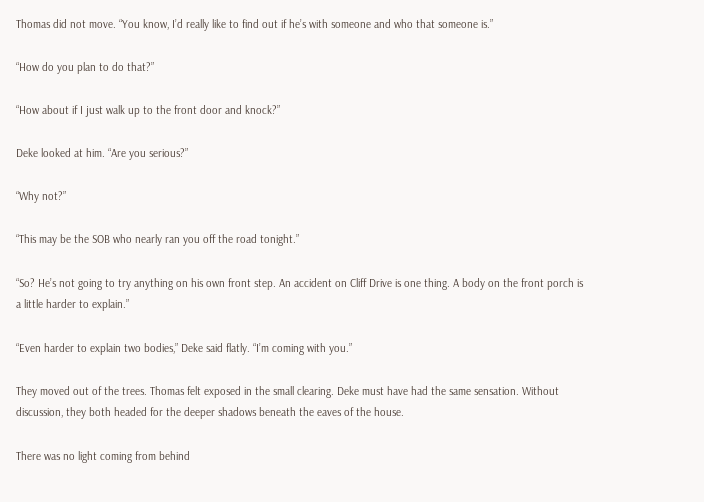Thomas did not move. “You know, I’d really like to find out if he’s with someone and who that someone is.”

“How do you plan to do that?”

“How about if I just walk up to the front door and knock?”

Deke looked at him. “Are you serious?”

“Why not?”

“This may be the SOB who nearly ran you off the road tonight.”

“So? He’s not going to try anything on his own front step. An accident on Cliff Drive is one thing. A body on the front porch is a little harder to explain.”

“Even harder to explain two bodies,” Deke said flatly. “I’m coming with you.”

They moved out of the trees. Thomas felt exposed in the small clearing. Deke must have had the same sensation. Without discussion, they both headed for the deeper shadows beneath the eaves of the house.

There was no light coming from behind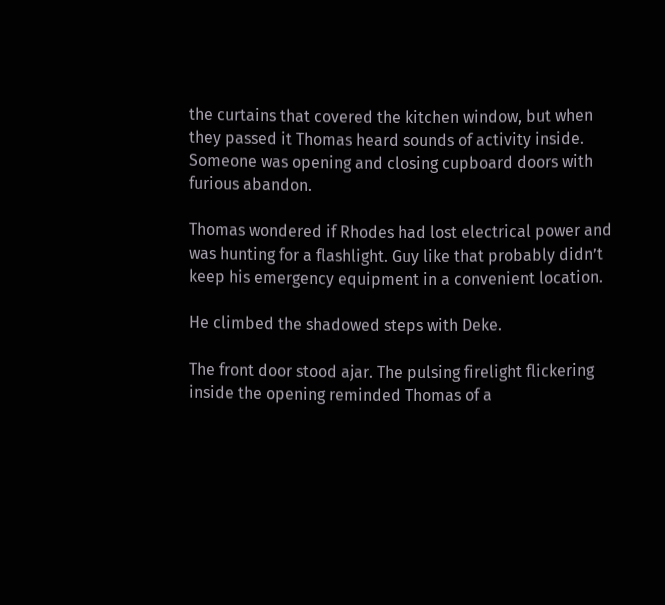the curtains that covered the kitchen window, but when they passed it Thomas heard sounds of activity inside. Someone was opening and closing cupboard doors with furious abandon.

Thomas wondered if Rhodes had lost electrical power and was hunting for a flashlight. Guy like that probably didn’t keep his emergency equipment in a convenient location.

He climbed the shadowed steps with Deke.

The front door stood ajar. The pulsing firelight flickering inside the opening reminded Thomas of a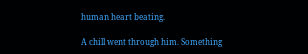human heart beating.

A chill went through him. Something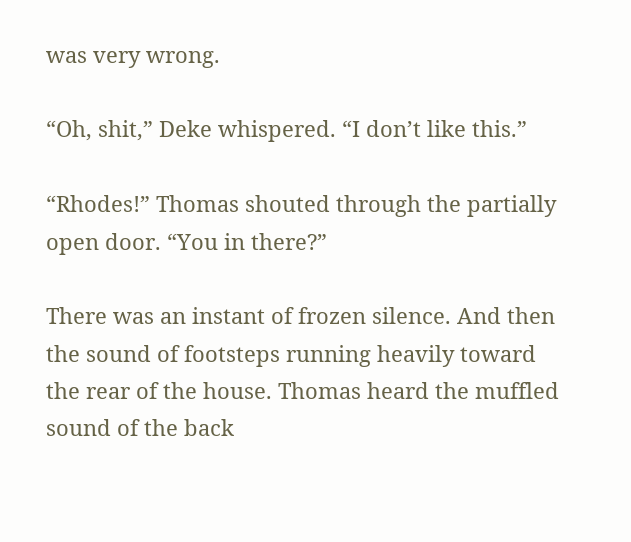was very wrong.

“Oh, shit,” Deke whispered. “I don’t like this.”

“Rhodes!” Thomas shouted through the partially open door. “You in there?”

There was an instant of frozen silence. And then the sound of footsteps running heavily toward the rear of the house. Thomas heard the muffled sound of the back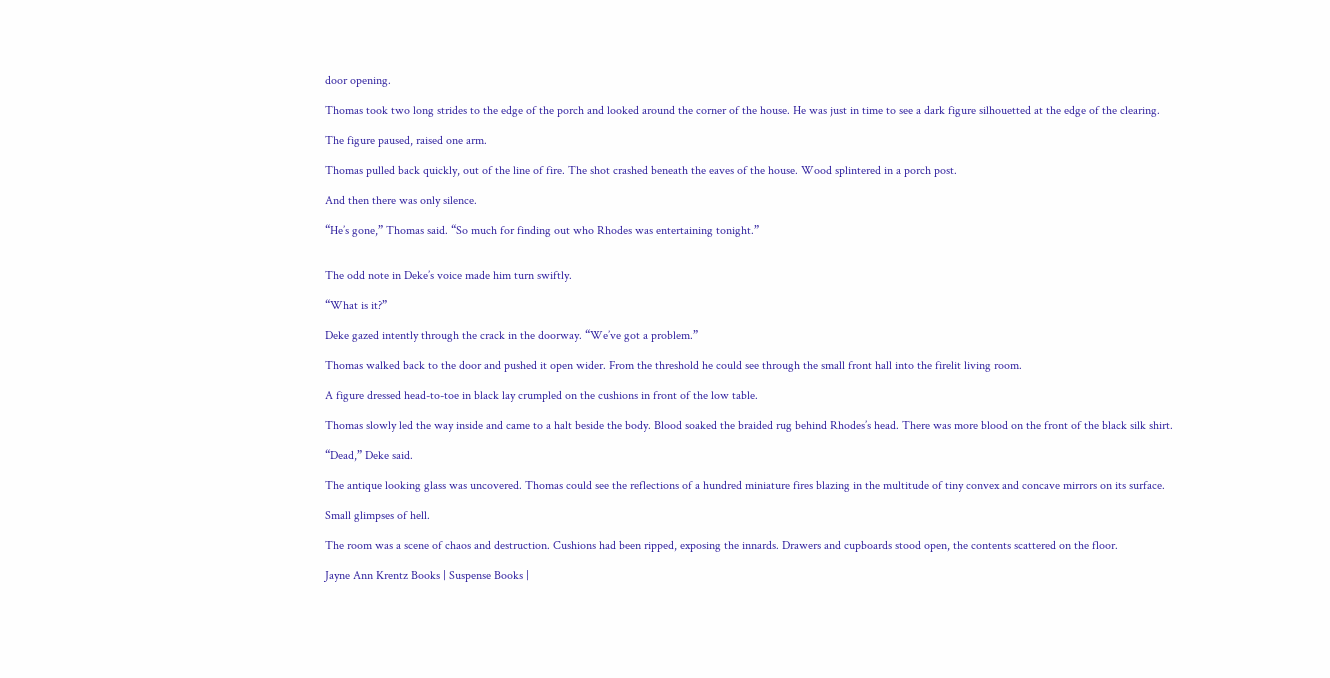door opening.

Thomas took two long strides to the edge of the porch and looked around the corner of the house. He was just in time to see a dark figure silhouetted at the edge of the clearing.

The figure paused, raised one arm.

Thomas pulled back quickly, out of the line of fire. The shot crashed beneath the eaves of the house. Wood splintered in a porch post.

And then there was only silence.

“He’s gone,” Thomas said. “So much for finding out who Rhodes was entertaining tonight.”


The odd note in Deke’s voice made him turn swiftly.

“What is it?”

Deke gazed intently through the crack in the doorway. “We’ve got a problem.”

Thomas walked back to the door and pushed it open wider. From the threshold he could see through the small front hall into the firelit living room.

A figure dressed head-to-toe in black lay crumpled on the cushions in front of the low table.

Thomas slowly led the way inside and came to a halt beside the body. Blood soaked the braided rug behind Rhodes’s head. There was more blood on the front of the black silk shirt.

“Dead,” Deke said.

The antique looking glass was uncovered. Thomas could see the reflections of a hundred miniature fires blazing in the multitude of tiny convex and concave mirrors on its surface.

Small glimpses of hell.

The room was a scene of chaos and destruction. Cushions had been ripped, exposing the innards. Drawers and cupboards stood open, the contents scattered on the floor.

Jayne Ann Krentz Books | Suspense Books |